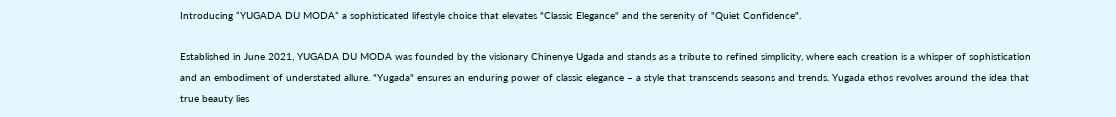Introducing “YUGADA DU MODA” a sophisticated lifestyle choice that elevates "Classic Elegance" and the serenity of "Quiet Confidence".

Established in June 2021, YUGADA DU MODA was founded by the visionary Chinenye Ugada and stands as a tribute to refined simplicity, where each creation is a whisper of sophistication and an embodiment of understated allure. "Yugada" ensures an enduring power of classic elegance – a style that transcends seasons and trends. Yugada ethos revolves around the idea that true beauty lies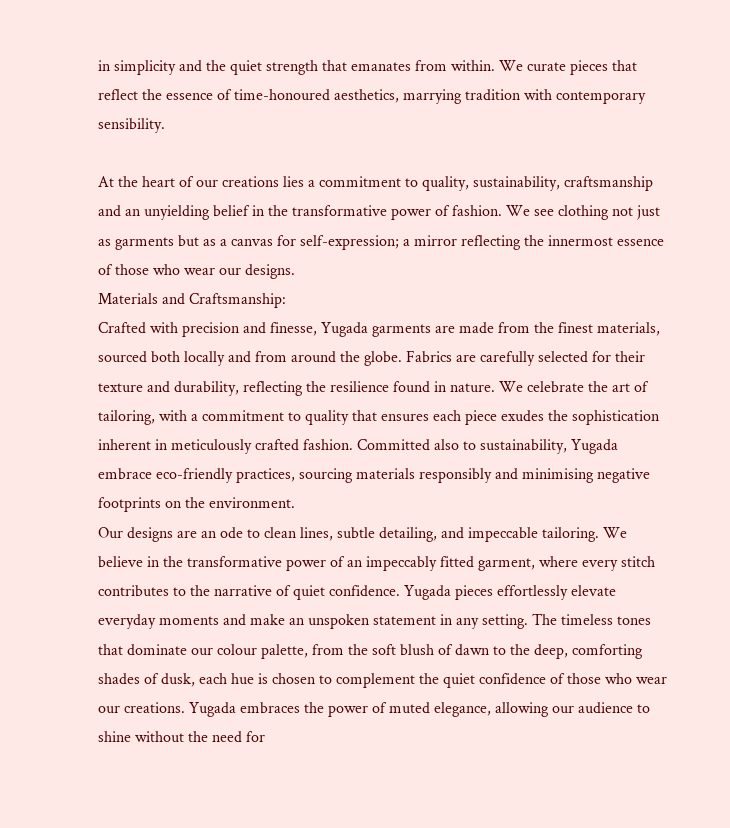in simplicity and the quiet strength that emanates from within. We curate pieces that reflect the essence of time-honoured aesthetics, marrying tradition with contemporary sensibility.

At the heart of our creations lies a commitment to quality, sustainability, craftsmanship and an unyielding belief in the transformative power of fashion. We see clothing not just as garments but as a canvas for self-expression; a mirror reflecting the innermost essence of those who wear our designs.
Materials and Craftsmanship:
Crafted with precision and finesse, Yugada garments are made from the finest materials, sourced both locally and from around the globe. Fabrics are carefully selected for their texture and durability, reflecting the resilience found in nature. We celebrate the art of tailoring, with a commitment to quality that ensures each piece exudes the sophistication inherent in meticulously crafted fashion. Committed also to sustainability, Yugada embrace eco-friendly practices, sourcing materials responsibly and minimising negative footprints on the environment.
Our designs are an ode to clean lines, subtle detailing, and impeccable tailoring. We believe in the transformative power of an impeccably fitted garment, where every stitch contributes to the narrative of quiet confidence. Yugada pieces effortlessly elevate everyday moments and make an unspoken statement in any setting. The timeless tones that dominate our colour palette, from the soft blush of dawn to the deep, comforting shades of dusk, each hue is chosen to complement the quiet confidence of those who wear our creations. Yugada embraces the power of muted elegance, allowing our audience to shine without the need for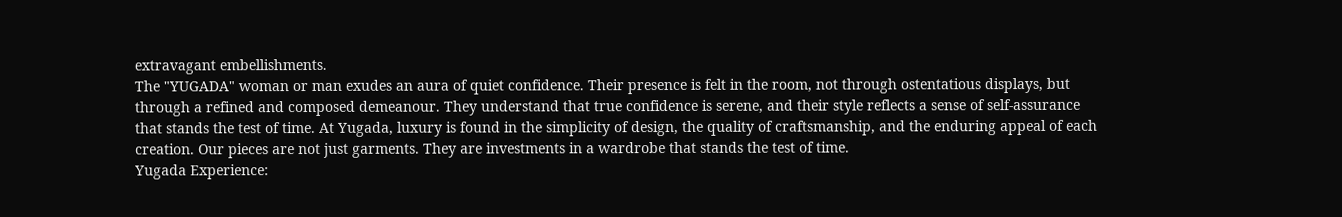extravagant embellishments.
The "YUGADA" woman or man exudes an aura of quiet confidence. Their presence is felt in the room, not through ostentatious displays, but through a refined and composed demeanour. They understand that true confidence is serene, and their style reflects a sense of self-assurance that stands the test of time. At Yugada, luxury is found in the simplicity of design, the quality of craftsmanship, and the enduring appeal of each creation. Our pieces are not just garments. They are investments in a wardrobe that stands the test of time.
Yugada Experience: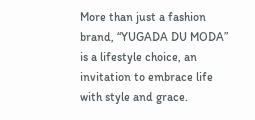More than just a fashion brand, “YUGADA DU MODA” is a lifestyle choice, an invitation to embrace life with style and grace.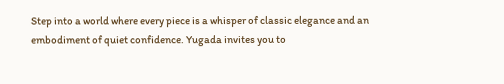Step into a world where every piece is a whisper of classic elegance and an embodiment of quiet confidence. Yugada invites you to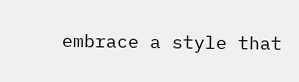embrace a style that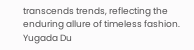transcends trends, reflecting the enduring allure of timeless fashion. Yugada Du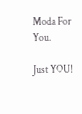Moda For You.

Just YOU!